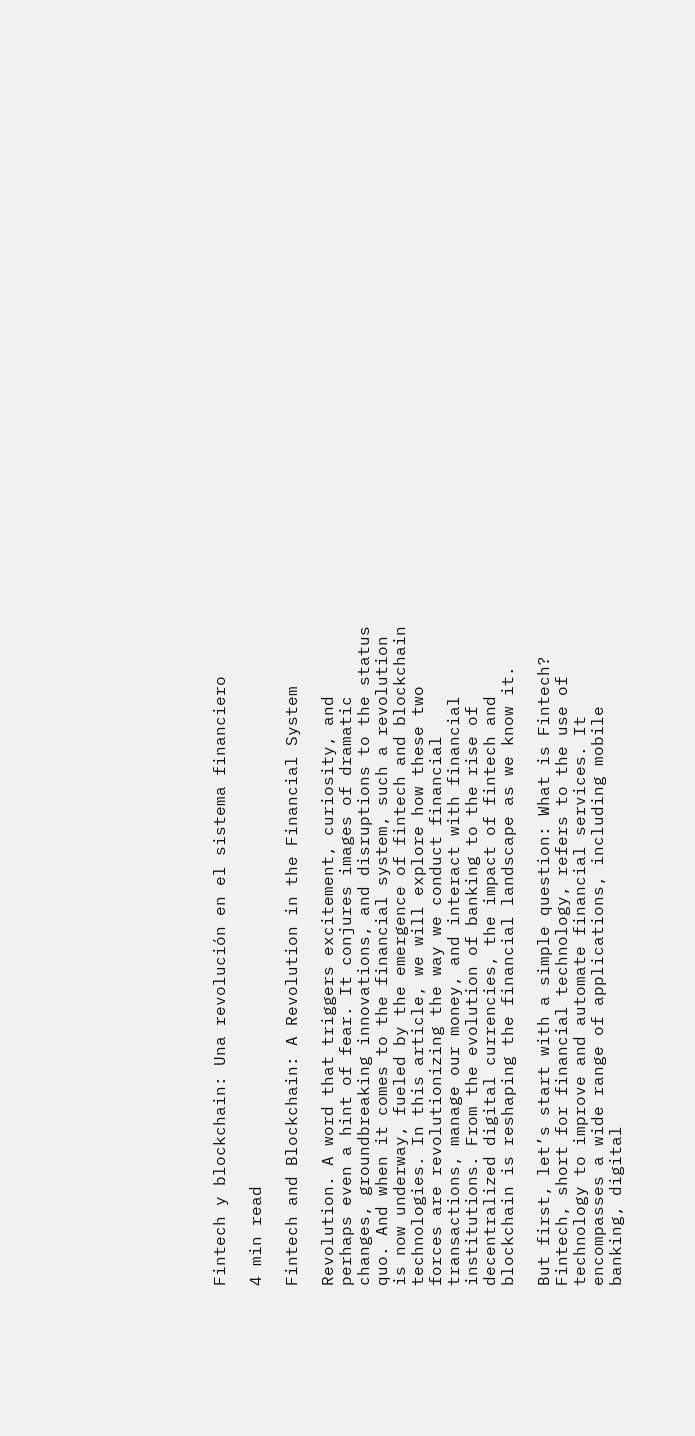Fintech y blockchain: Una revolución en el sistema financiero

4 min read

Fintech and Blockchain: A Revolution in the Financial System

Revolution. A word that triggers excitement, curiosity, and perhaps even a hint of fear. It conjures images of dramatic changes, groundbreaking innovations, and disruptions to the status quo. And when it comes to the financial system, such a revolution is now underway, fueled by the emergence of fintech and blockchain technologies. In this article, we will explore how these two forces are revolutionizing the way we conduct financial transactions, manage our money, and interact with financial institutions. From the evolution of banking to the rise of decentralized digital currencies, the impact of fintech and blockchain is reshaping the financial landscape as we know it.

But first, let’s start with a simple question: What is Fintech? Fintech, short for financial technology, refers to the use of technology to improve and automate financial services. It encompasses a wide range of applications, including mobile banking, digital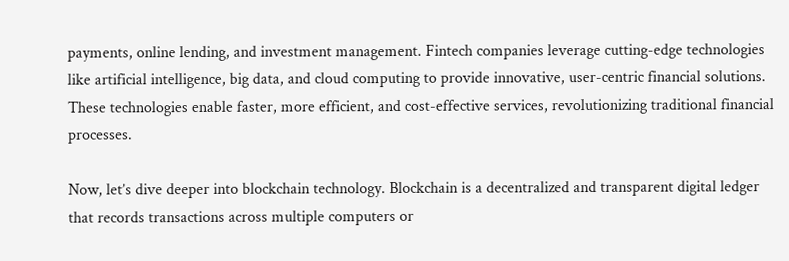payments, online lending, and investment management. Fintech companies leverage cutting-edge technologies like artificial intelligence, big data, and cloud computing to provide innovative, user-centric financial solutions. These technologies enable faster, more efficient, and cost-effective services, revolutionizing traditional financial processes.

Now, let’s dive deeper into blockchain technology. Blockchain is a decentralized and transparent digital ledger that records transactions across multiple computers or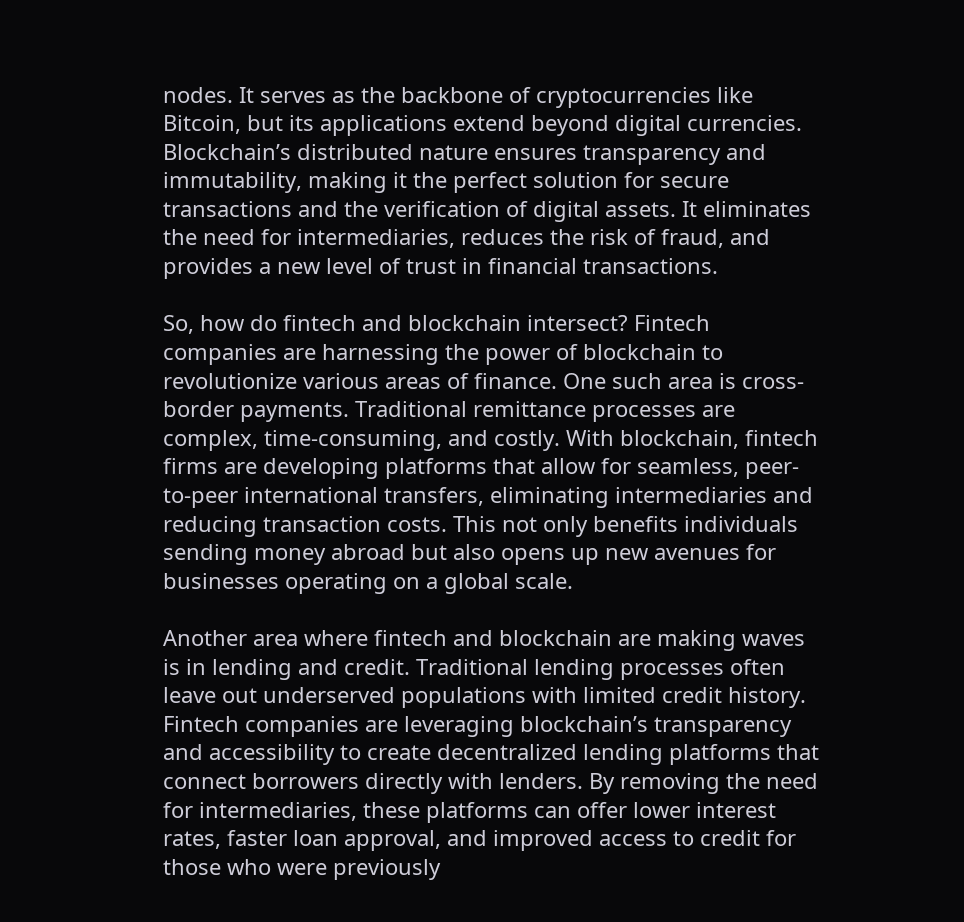nodes. It serves as the backbone of cryptocurrencies like Bitcoin, but its applications extend beyond digital currencies. Blockchain’s distributed nature ensures transparency and immutability, making it the perfect solution for secure transactions and the verification of digital assets. It eliminates the need for intermediaries, reduces the risk of fraud, and provides a new level of trust in financial transactions.

So, how do fintech and blockchain intersect? Fintech companies are harnessing the power of blockchain to revolutionize various areas of finance. One such area is cross-border payments. Traditional remittance processes are complex, time-consuming, and costly. With blockchain, fintech firms are developing platforms that allow for seamless, peer-to-peer international transfers, eliminating intermediaries and reducing transaction costs. This not only benefits individuals sending money abroad but also opens up new avenues for businesses operating on a global scale.

Another area where fintech and blockchain are making waves is in lending and credit. Traditional lending processes often leave out underserved populations with limited credit history. Fintech companies are leveraging blockchain’s transparency and accessibility to create decentralized lending platforms that connect borrowers directly with lenders. By removing the need for intermediaries, these platforms can offer lower interest rates, faster loan approval, and improved access to credit for those who were previously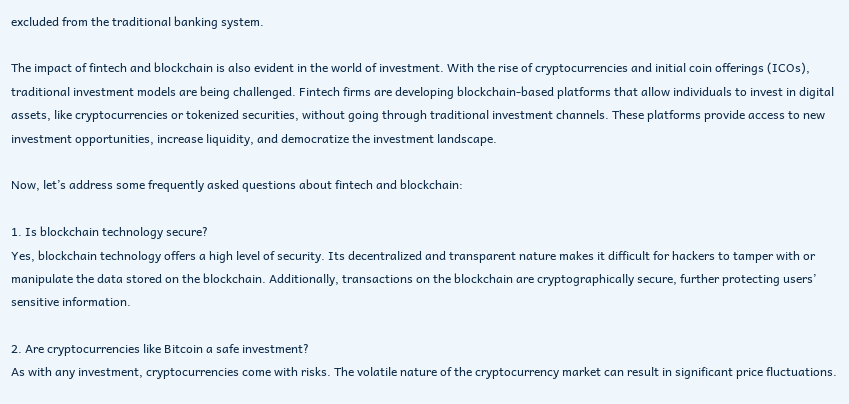excluded from the traditional banking system.

The impact of fintech and blockchain is also evident in the world of investment. With the rise of cryptocurrencies and initial coin offerings (ICOs), traditional investment models are being challenged. Fintech firms are developing blockchain-based platforms that allow individuals to invest in digital assets, like cryptocurrencies or tokenized securities, without going through traditional investment channels. These platforms provide access to new investment opportunities, increase liquidity, and democratize the investment landscape.

Now, let’s address some frequently asked questions about fintech and blockchain:

1. Is blockchain technology secure?
Yes, blockchain technology offers a high level of security. Its decentralized and transparent nature makes it difficult for hackers to tamper with or manipulate the data stored on the blockchain. Additionally, transactions on the blockchain are cryptographically secure, further protecting users’ sensitive information.

2. Are cryptocurrencies like Bitcoin a safe investment?
As with any investment, cryptocurrencies come with risks. The volatile nature of the cryptocurrency market can result in significant price fluctuations.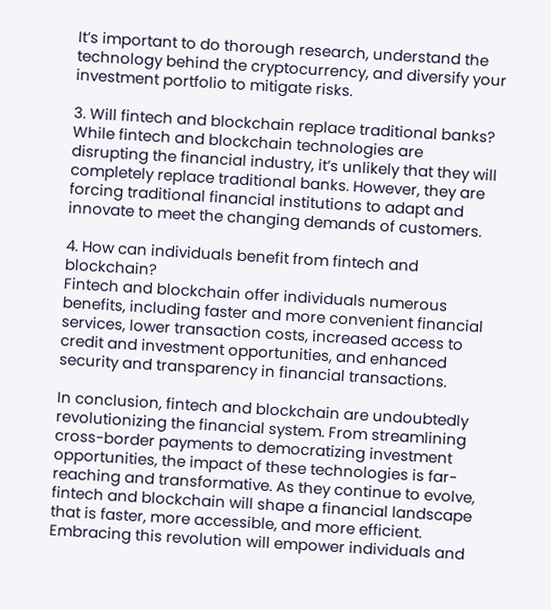It’s important to do thorough research, understand the technology behind the cryptocurrency, and diversify your investment portfolio to mitigate risks.

3. Will fintech and blockchain replace traditional banks?
While fintech and blockchain technologies are disrupting the financial industry, it’s unlikely that they will completely replace traditional banks. However, they are forcing traditional financial institutions to adapt and innovate to meet the changing demands of customers.

4. How can individuals benefit from fintech and blockchain?
Fintech and blockchain offer individuals numerous benefits, including faster and more convenient financial services, lower transaction costs, increased access to credit and investment opportunities, and enhanced security and transparency in financial transactions.

In conclusion, fintech and blockchain are undoubtedly revolutionizing the financial system. From streamlining cross-border payments to democratizing investment opportunities, the impact of these technologies is far-reaching and transformative. As they continue to evolve, fintech and blockchain will shape a financial landscape that is faster, more accessible, and more efficient. Embracing this revolution will empower individuals and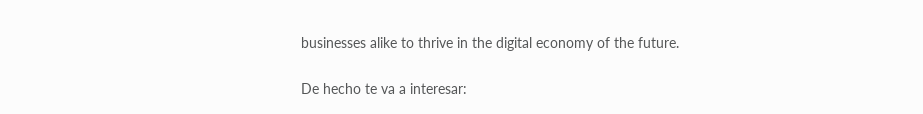businesses alike to thrive in the digital economy of the future.

De hecho te va a interesar: